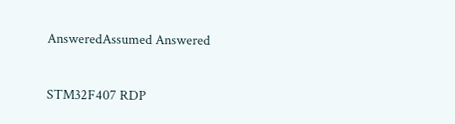AnsweredAssumed Answered

STM32F407 RDP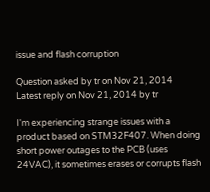issue and flash corruption

Question asked by tr on Nov 21, 2014
Latest reply on Nov 21, 2014 by tr

I'm experiencing strange issues with a product based on STM32F407. When doing short power outages to the PCB (uses 24VAC), it sometimes erases or corrupts flash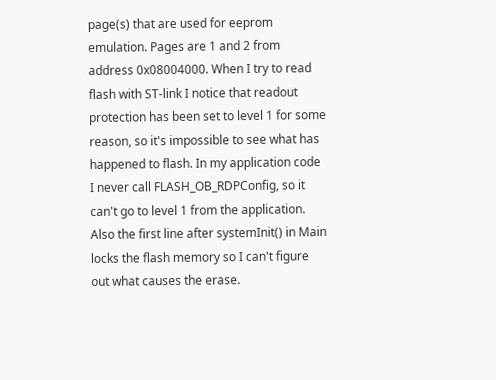page(s) that are used for eeprom emulation. Pages are 1 and 2 from address 0x08004000. When I try to read flash with ST-link I notice that readout protection has been set to level 1 for some reason, so it's impossible to see what has happened to flash. In my application code I never call FLASH_OB_RDPConfig, so it can't go to level 1 from the application. Also the first line after systemInit() in Main locks the flash memory so I can't figure out what causes the erase.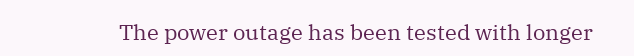The power outage has been tested with longer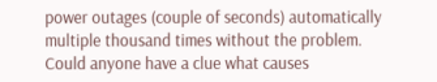power outages (couple of seconds) automatically multiple thousand times without the problem. Could anyone have a clue what causes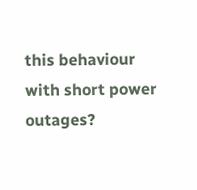this behaviour with short power outages?